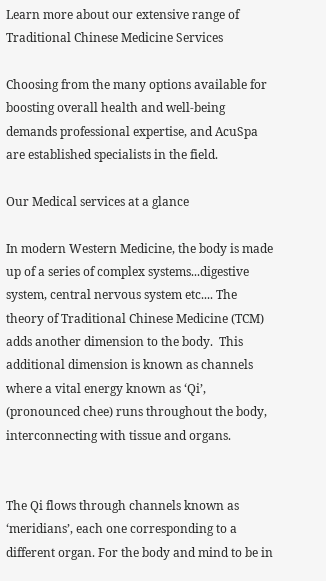Learn more about our extensive range of Traditional Chinese Medicine Services

Choosing from the many options available for boosting overall health and well-being demands professional expertise, and AcuSpa are established specialists in the field.

Our Medical services at a glance

In modern Western Medicine, the body is made up of a series of complex systems...digestive system, central nervous system etc.... The theory of Traditional Chinese Medicine (TCM) adds another dimension to the body.  This additional dimension is known as channels where a vital energy known as ‘Qi’, (pronounced chee) runs throughout the body, interconnecting with tissue and organs.


The Qi flows through channels known as ‘meridians’, each one corresponding to a different organ. For the body and mind to be in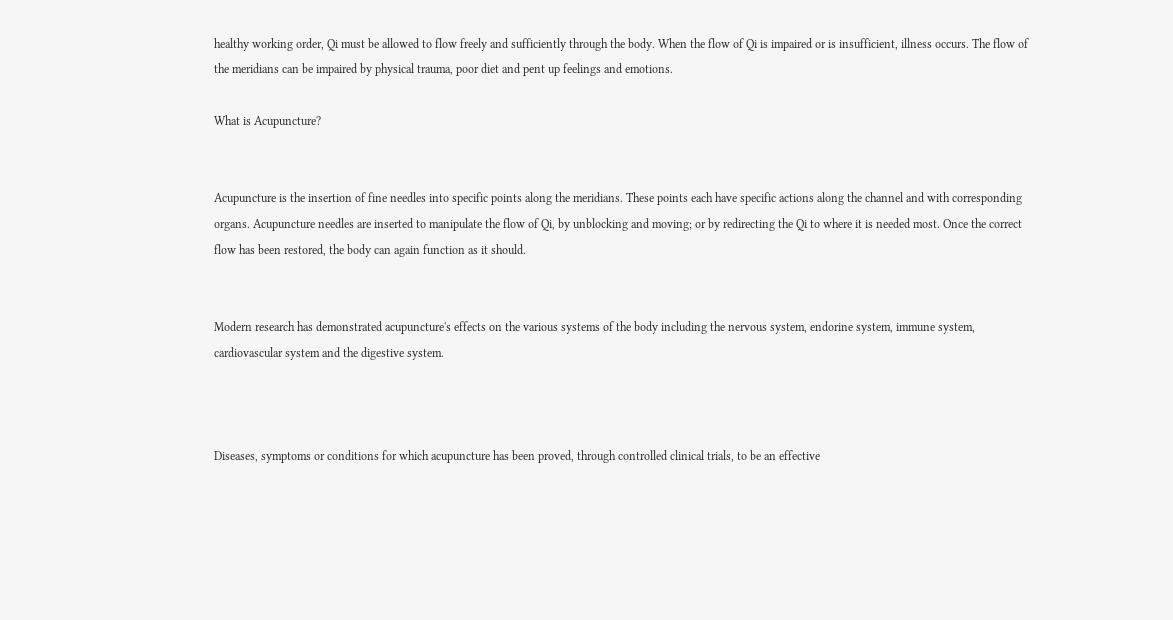healthy working order, Qi must be allowed to flow freely and sufficiently through the body. When the flow of Qi is impaired or is insufficient, illness occurs. The flow of the meridians can be impaired by physical trauma, poor diet and pent up feelings and emotions.

What is Acupuncture?


Acupuncture is the insertion of fine needles into specific points along the meridians. These points each have specific actions along the channel and with corresponding organs. Acupuncture needles are inserted to manipulate the flow of Qi, by unblocking and moving; or by redirecting the Qi to where it is needed most. Once the correct flow has been restored, the body can again function as it should.


Modern research has demonstrated acupuncture's effects on the various systems of the body including the nervous system, endorine system, immune system, cardiovascular system and the digestive system.



Diseases, symptoms or conditions for which acupuncture has been proved, through controlled clinical trials, to be an effective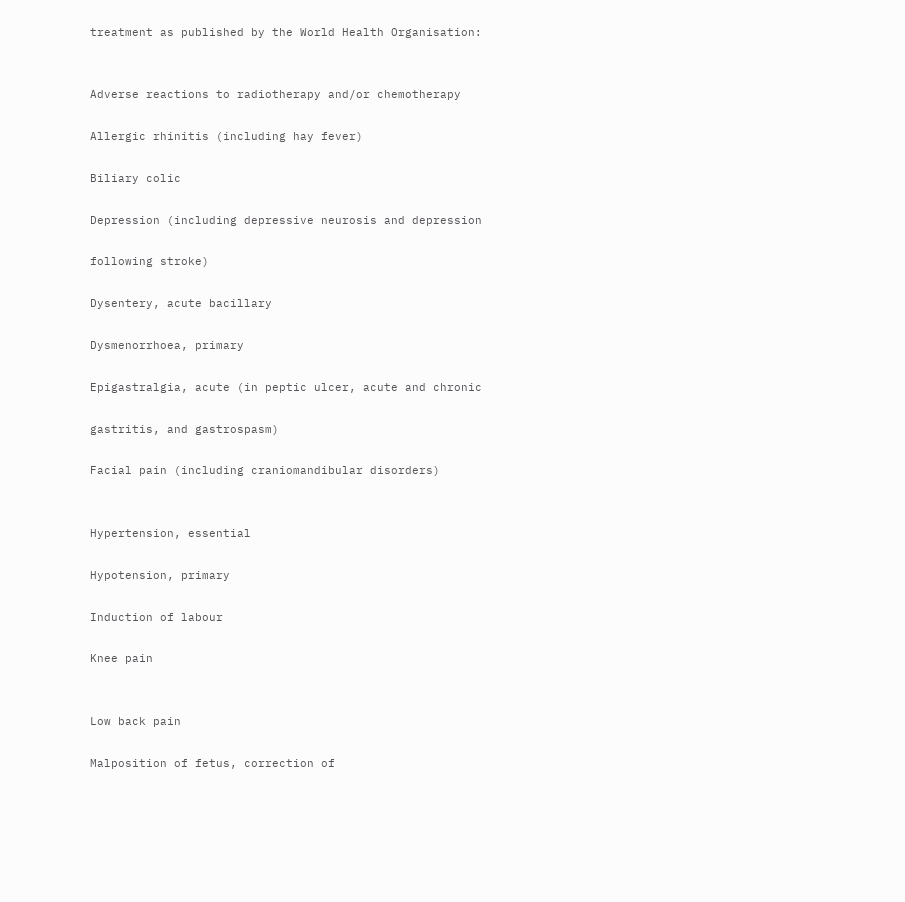treatment as published by the World Health Organisation:


Adverse reactions to radiotherapy and/or chemotherapy

Allergic rhinitis (including hay fever)

Biliary colic

Depression (including depressive neurosis and depression

following stroke)

Dysentery, acute bacillary

Dysmenorrhoea, primary

Epigastralgia, acute (in peptic ulcer, acute and chronic

gastritis, and gastrospasm)

Facial pain (including craniomandibular disorders)


Hypertension, essential

Hypotension, primary

Induction of labour

Knee pain


Low back pain

Malposition of fetus, correction of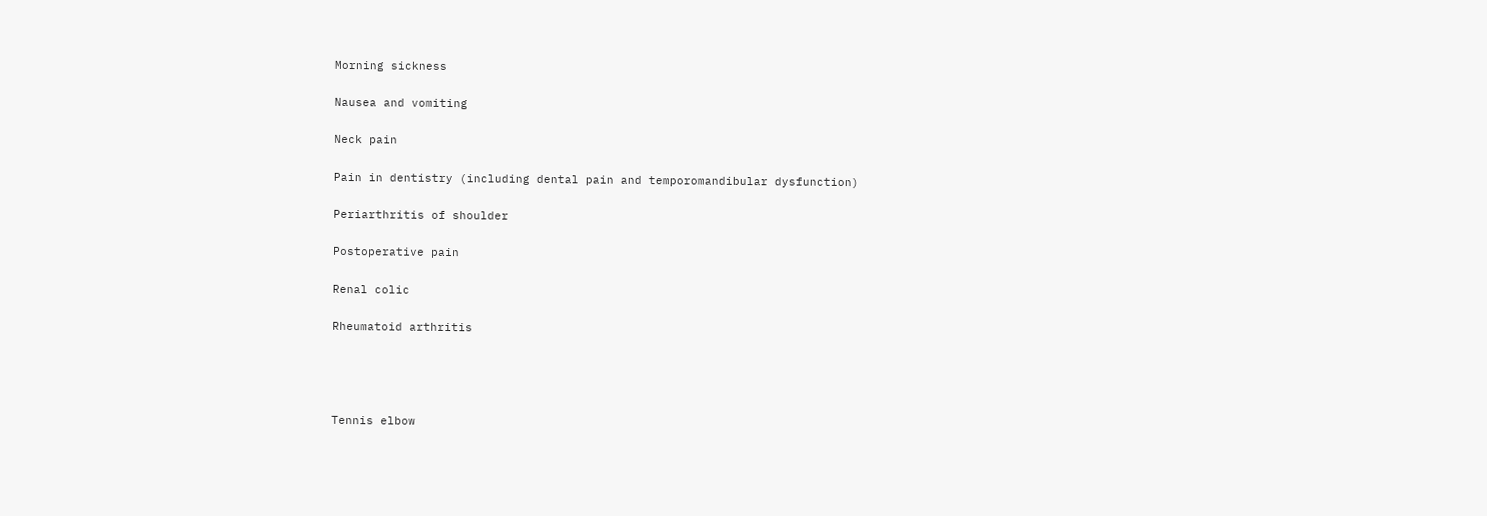Morning sickness

Nausea and vomiting

Neck pain

Pain in dentistry (including dental pain and temporomandibular dysfunction)

Periarthritis of shoulder

Postoperative pain

Renal colic

Rheumatoid arthritis




Tennis elbow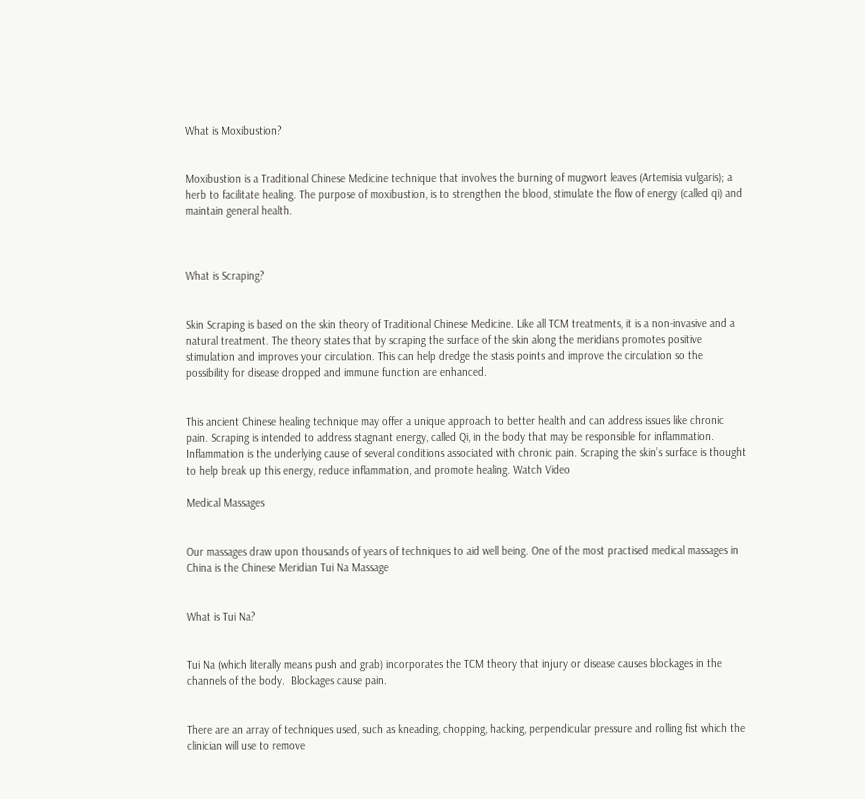What is Moxibustion?


Moxibustion is a Traditional Chinese Medicine technique that involves the burning of mugwort leaves (Artemisia vulgaris); a herb to facilitate healing. The purpose of moxibustion, is to strengthen the blood, stimulate the flow of energy (called qi) and maintain general health.



What is Scraping?


Skin Scraping is based on the skin theory of Traditional Chinese Medicine. Like all TCM treatments, it is a non-invasive and a natural treatment. The theory states that by scraping the surface of the skin along the meridians promotes positive stimulation and improves your circulation. This can help dredge the stasis points and improve the circulation so the possibility for disease dropped and immune function are enhanced.


This ancient Chinese healing technique may offer a unique approach to better health and can address issues like chronic pain. Scraping is intended to address stagnant energy, called Qi, in the body that may be responsible for inflammation. Inflammation is the underlying cause of several conditions associated with chronic pain. Scraping the skin’s surface is thought to help break up this energy, reduce inflammation, and promote healing. Watch Video

Medical Massages


Our massages draw upon thousands of years of techniques to aid well being. One of the most practised medical massages in China is the Chinese Meridian Tui Na Massage


What is Tui Na?


Tui Na (which literally means push and grab) incorporates the TCM theory that injury or disease causes blockages in the channels of the body.  Blockages cause pain.


There are an array of techniques used, such as kneading, chopping, hacking, perpendicular pressure and rolling fist which the clinician will use to remove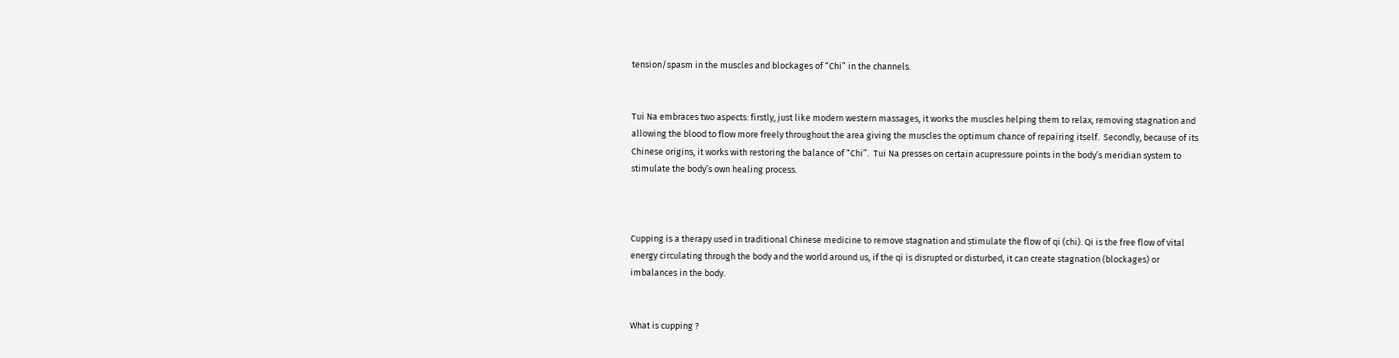tension/spasm in the muscles and blockages of “Chi” in the channels.


Tui Na embraces two aspects: firstly, just like modern western massages, it works the muscles helping them to relax, removing stagnation and allowing the blood to flow more freely throughout the area giving the muscles the optimum chance of repairing itself.  Secondly, because of its Chinese origins, it works with restoring the balance of “Chi”.  Tui Na presses on certain acupressure points in the body’s meridian system to stimulate the body’s own healing process.



Cupping is a therapy used in traditional Chinese medicine to remove stagnation and stimulate the flow of qi (chi). Qi is the free flow of vital energy circulating through the body and the world around us, if the qi is disrupted or disturbed, it can create stagnation (blockages) or imbalances in the body.


What is cupping ?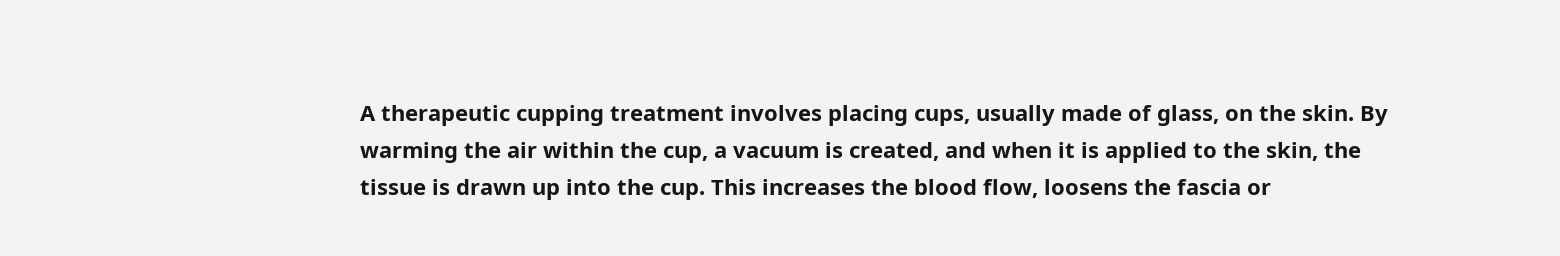A therapeutic cupping treatment involves placing cups, usually made of glass, on the skin. By warming the air within the cup, a vacuum is created, and when it is applied to the skin, the tissue is drawn up into the cup. This increases the blood flow, loosens the fascia or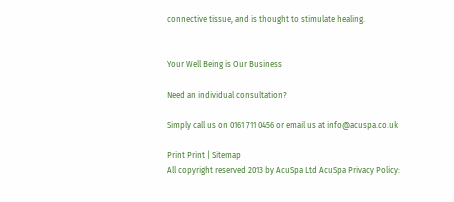connective tissue, and is thought to stimulate healing.


Your Well Being is Our Business

Need an individual consultation?

Simply call us on 0161 711 0456 or email us at info@acuspa.co.uk

Print Print | Sitemap
All copyright reserved 2013 by AcuSpa Ltd AcuSpa Privacy Policy: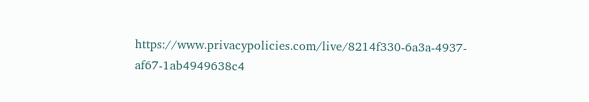https://www.privacypolicies.com/live/8214f330-6a3a-4937-af67-1ab4949638c4